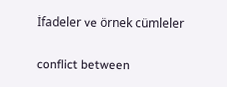İfadeler ve örnek cümleler

conflict between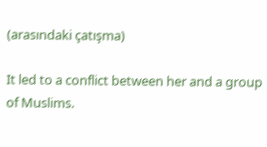(arasındaki çatışma)

It led to a conflict between her and a group of Muslims.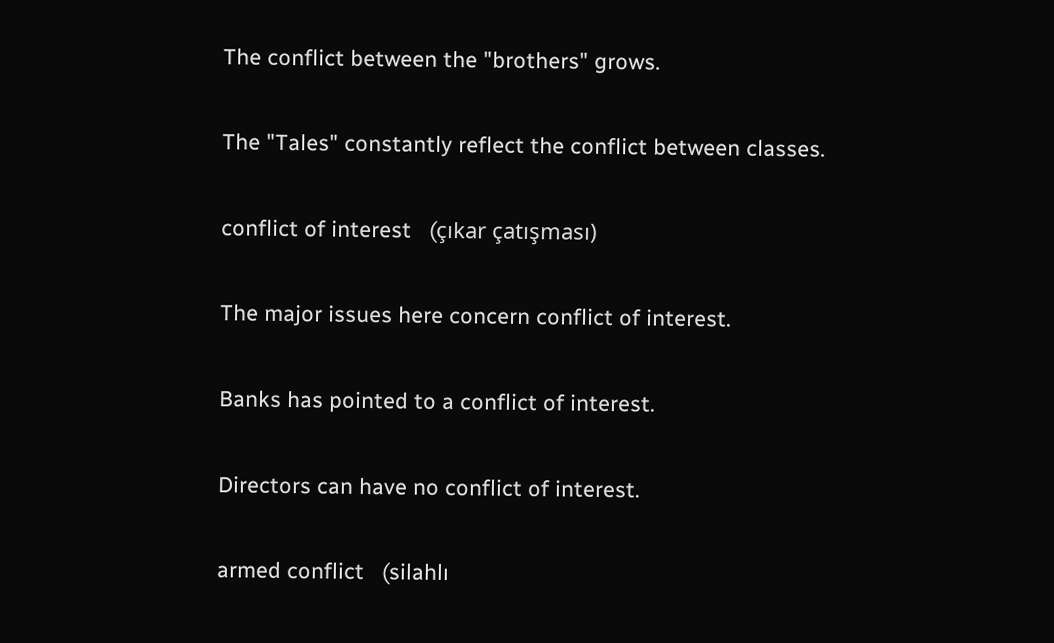The conflict between the "brothers" grows.

The "Tales" constantly reflect the conflict between classes.

conflict of interest   (çıkar çatışması)

The major issues here concern conflict of interest.

Banks has pointed to a conflict of interest.

Directors can have no conflict of interest.

armed conflict   (silahlı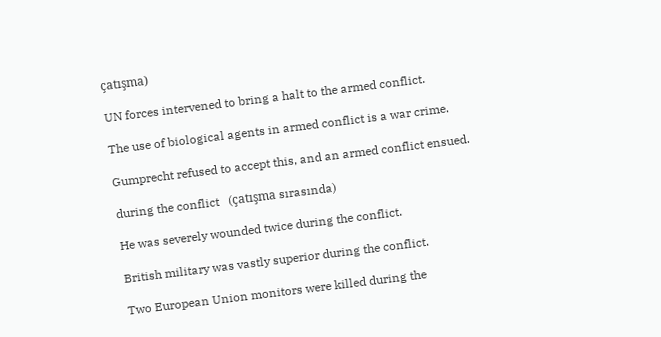çatışma)

UN forces intervened to bring a halt to the armed conflict.

The use of biological agents in armed conflict is a war crime.

Gumprecht refused to accept this, and an armed conflict ensued.

during the conflict   (çatışma sırasında)

He was severely wounded twice during the conflict.

British military was vastly superior during the conflict.

Two European Union monitors were killed during the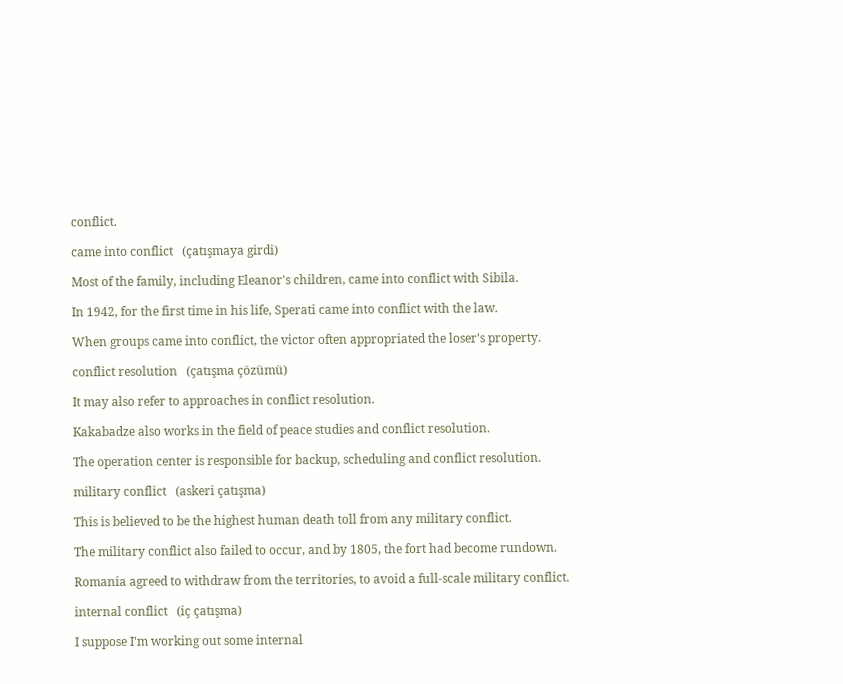conflict.

came into conflict   (çatışmaya girdi)

Most of the family, including Eleanor's children, came into conflict with Sibila.

In 1942, for the first time in his life, Sperati came into conflict with the law.

When groups came into conflict, the victor often appropriated the loser's property.

conflict resolution   (çatışma çözümü)

It may also refer to approaches in conflict resolution.

Kakabadze also works in the field of peace studies and conflict resolution.

The operation center is responsible for backup, scheduling and conflict resolution.

military conflict   (askeri çatışma)

This is believed to be the highest human death toll from any military conflict.

The military conflict also failed to occur, and by 1805, the fort had become rundown.

Romania agreed to withdraw from the territories, to avoid a full-scale military conflict.

internal conflict   (iç çatışma)

I suppose I'm working out some internal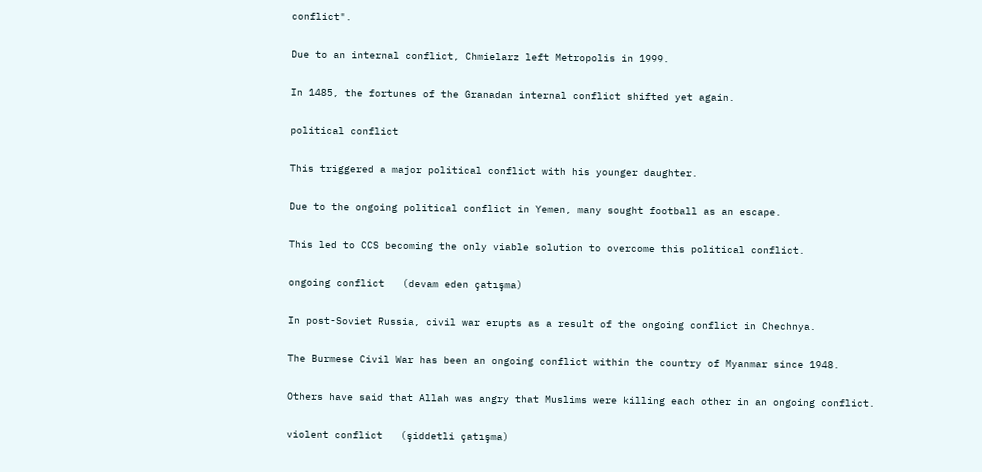conflict".

Due to an internal conflict, Chmielarz left Metropolis in 1999.

In 1485, the fortunes of the Granadan internal conflict shifted yet again.

political conflict

This triggered a major political conflict with his younger daughter.

Due to the ongoing political conflict in Yemen, many sought football as an escape.

This led to CCS becoming the only viable solution to overcome this political conflict.

ongoing conflict   (devam eden çatışma)

In post-Soviet Russia, civil war erupts as a result of the ongoing conflict in Chechnya.

The Burmese Civil War has been an ongoing conflict within the country of Myanmar since 1948.

Others have said that Allah was angry that Muslims were killing each other in an ongoing conflict.

violent conflict   (şiddetli çatışma)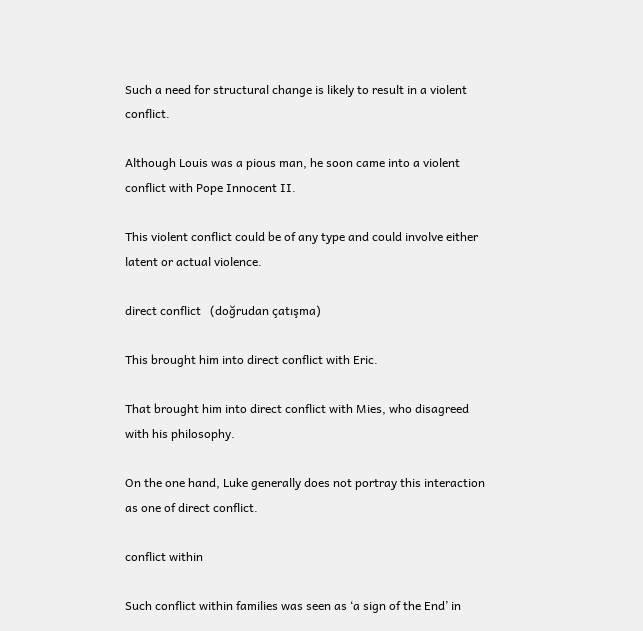Such a need for structural change is likely to result in a violent conflict.

Although Louis was a pious man, he soon came into a violent conflict with Pope Innocent II.

This violent conflict could be of any type and could involve either latent or actual violence.

direct conflict   (doğrudan çatışma)

This brought him into direct conflict with Eric.

That brought him into direct conflict with Mies, who disagreed with his philosophy.

On the one hand, Luke generally does not portray this interaction as one of direct conflict.

conflict within

Such conflict within families was seen as ‘a sign of the End’ in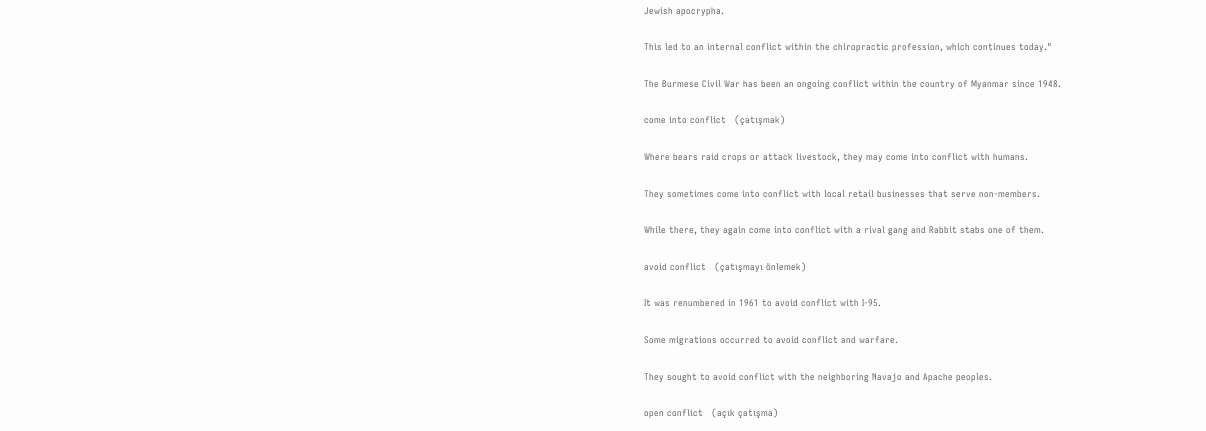Jewish apocrypha.

This led to an internal conflict within the chiropractic profession, which continues today."

The Burmese Civil War has been an ongoing conflict within the country of Myanmar since 1948.

come into conflict   (çatışmak)

Where bears raid crops or attack livestock, they may come into conflict with humans.

They sometimes come into conflict with local retail businesses that serve non-members.

While there, they again come into conflict with a rival gang and Rabbit stabs one of them.

avoid conflict   (çatışmayı önlemek)

It was renumbered in 1961 to avoid conflict with I-95.

Some migrations occurred to avoid conflict and warfare.

They sought to avoid conflict with the neighboring Navajo and Apache peoples.

open conflict   (açık çatışma)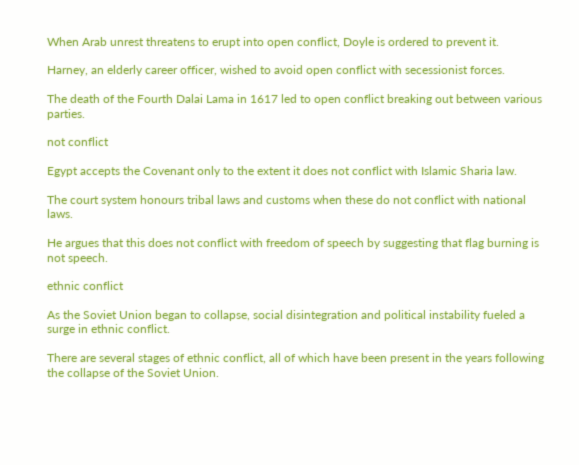When Arab unrest threatens to erupt into open conflict, Doyle is ordered to prevent it.

Harney, an elderly career officer, wished to avoid open conflict with secessionist forces.

The death of the Fourth Dalai Lama in 1617 led to open conflict breaking out between various parties.

not conflict

Egypt accepts the Covenant only to the extent it does not conflict with Islamic Sharia law.

The court system honours tribal laws and customs when these do not conflict with national laws.

He argues that this does not conflict with freedom of speech by suggesting that flag burning is not speech.

ethnic conflict

As the Soviet Union began to collapse, social disintegration and political instability fueled a surge in ethnic conflict.

There are several stages of ethnic conflict, all of which have been present in the years following the collapse of the Soviet Union.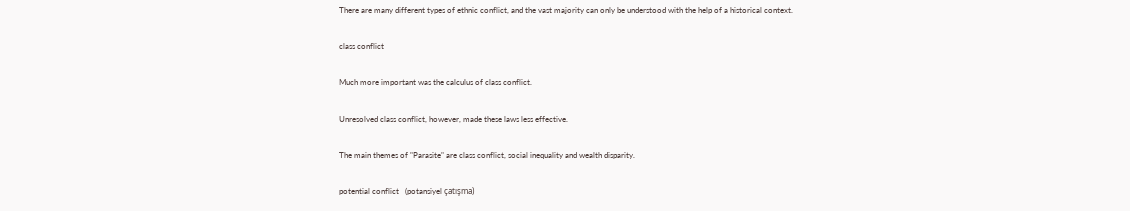There are many different types of ethnic conflict, and the vast majority can only be understood with the help of a historical context.

class conflict

Much more important was the calculus of class conflict.

Unresolved class conflict, however, made these laws less effective.

The main themes of "Parasite" are class conflict, social inequality and wealth disparity.

potential conflict   (potansiyel çatışma)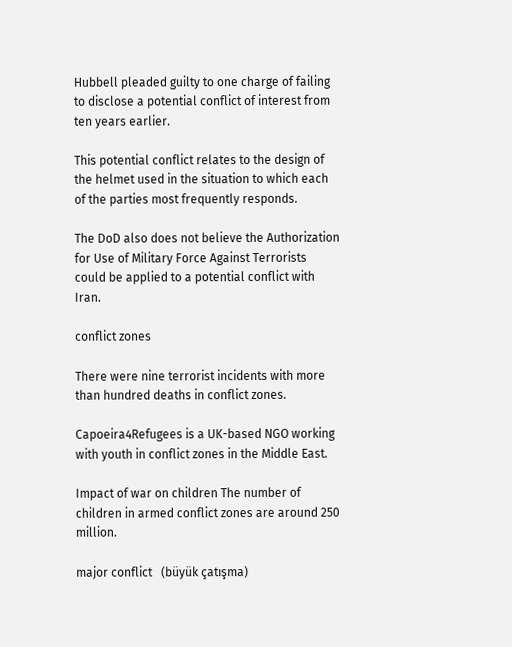Hubbell pleaded guilty to one charge of failing to disclose a potential conflict of interest from ten years earlier.

This potential conflict relates to the design of the helmet used in the situation to which each of the parties most frequently responds.

The DoD also does not believe the Authorization for Use of Military Force Against Terrorists could be applied to a potential conflict with Iran.

conflict zones

There were nine terrorist incidents with more than hundred deaths in conflict zones.

Capoeira4Refugees is a UK-based NGO working with youth in conflict zones in the Middle East.

Impact of war on children The number of children in armed conflict zones are around 250 million.

major conflict   (büyük çatışma)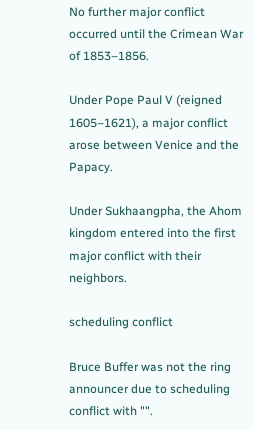No further major conflict occurred until the Crimean War of 1853–1856.

Under Pope Paul V (reigned 1605–1621), a major conflict arose between Venice and the Papacy.

Under Sukhaangpha, the Ahom kingdom entered into the first major conflict with their neighbors.

scheduling conflict

Bruce Buffer was not the ring announcer due to scheduling conflict with "".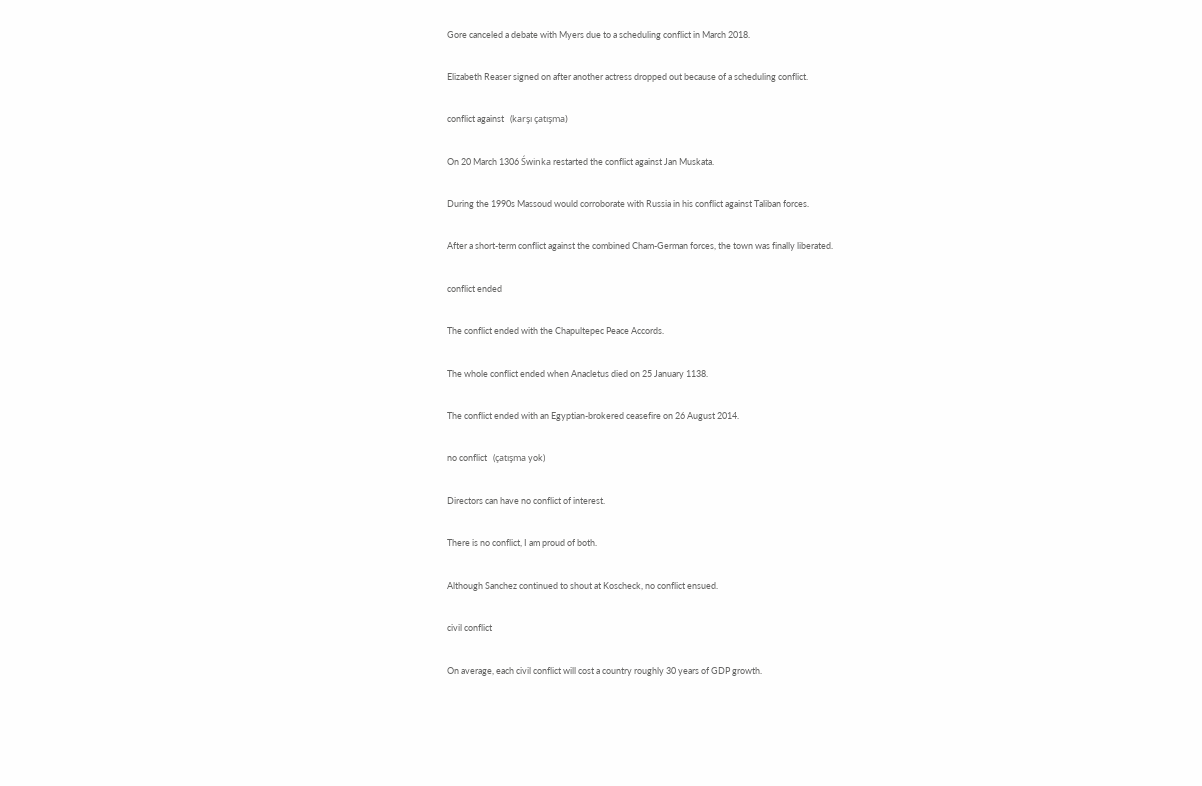Gore canceled a debate with Myers due to a scheduling conflict in March 2018.

Elizabeth Reaser signed on after another actress dropped out because of a scheduling conflict.

conflict against   (karşı çatışma)

On 20 March 1306 Świnka restarted the conflict against Jan Muskata.

During the 1990s Massoud would corroborate with Russia in his conflict against Taliban forces.

After a short-term conflict against the combined Cham-German forces, the town was finally liberated.

conflict ended

The conflict ended with the Chapultepec Peace Accords.

The whole conflict ended when Anacletus died on 25 January 1138.

The conflict ended with an Egyptian-brokered ceasefire on 26 August 2014.

no conflict   (çatışma yok)

Directors can have no conflict of interest.

There is no conflict, I am proud of both.

Although Sanchez continued to shout at Koscheck, no conflict ensued.

civil conflict

On average, each civil conflict will cost a country roughly 30 years of GDP growth.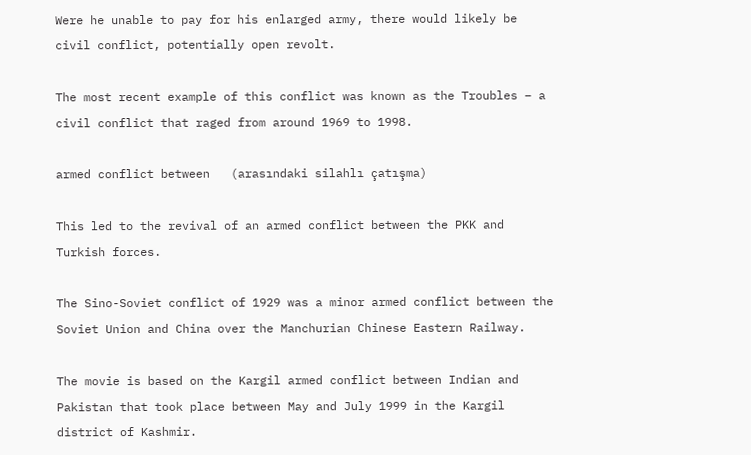Were he unable to pay for his enlarged army, there would likely be civil conflict, potentially open revolt.

The most recent example of this conflict was known as the Troubles – a civil conflict that raged from around 1969 to 1998.

armed conflict between   (arasındaki silahlı çatışma)

This led to the revival of an armed conflict between the PKK and Turkish forces.

The Sino-Soviet conflict of 1929 was a minor armed conflict between the Soviet Union and China over the Manchurian Chinese Eastern Railway.

The movie is based on the Kargil armed conflict between Indian and Pakistan that took place between May and July 1999 in the Kargil district of Kashmir.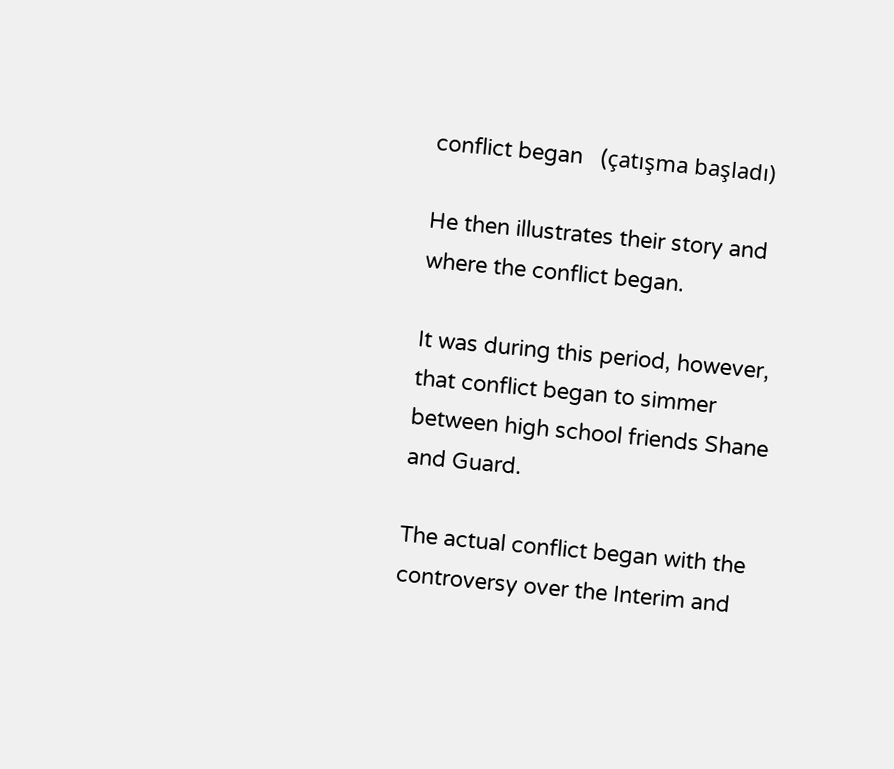conflict began   (çatışma başladı)

He then illustrates their story and where the conflict began.

It was during this period, however, that conflict began to simmer between high school friends Shane and Guard.

The actual conflict began with the controversy over the Interim and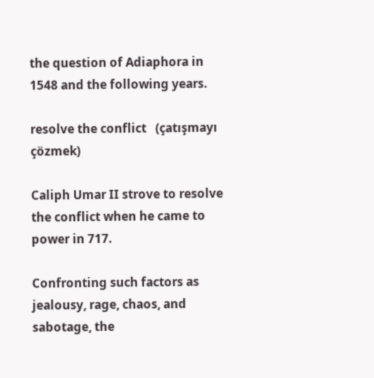the question of Adiaphora in 1548 and the following years.

resolve the conflict   (çatışmayı çözmek)

Caliph Umar II strove to resolve the conflict when he came to power in 717.

Confronting such factors as jealousy, rage, chaos, and sabotage, the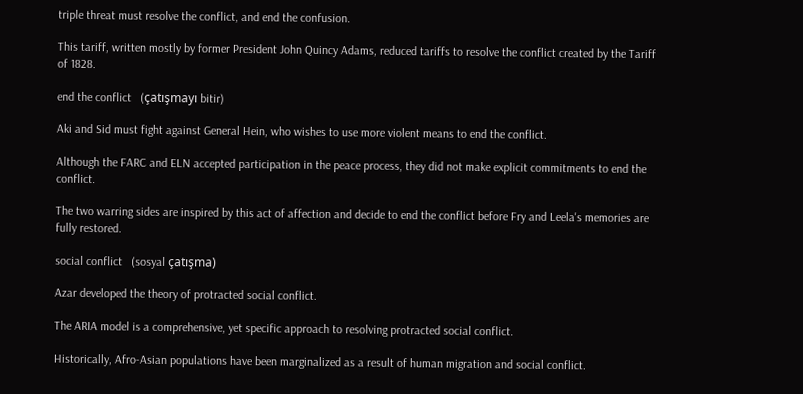triple threat must resolve the conflict, and end the confusion.

This tariff, written mostly by former President John Quincy Adams, reduced tariffs to resolve the conflict created by the Tariff of 1828.

end the conflict   (çatışmayı bitir)

Aki and Sid must fight against General Hein, who wishes to use more violent means to end the conflict.

Although the FARC and ELN accepted participation in the peace process, they did not make explicit commitments to end the conflict.

The two warring sides are inspired by this act of affection and decide to end the conflict before Fry and Leela's memories are fully restored.

social conflict   (sosyal çatışma)

Azar developed the theory of protracted social conflict.

The ARIA model is a comprehensive, yet specific approach to resolving protracted social conflict.

Historically, Afro-Asian populations have been marginalized as a result of human migration and social conflict.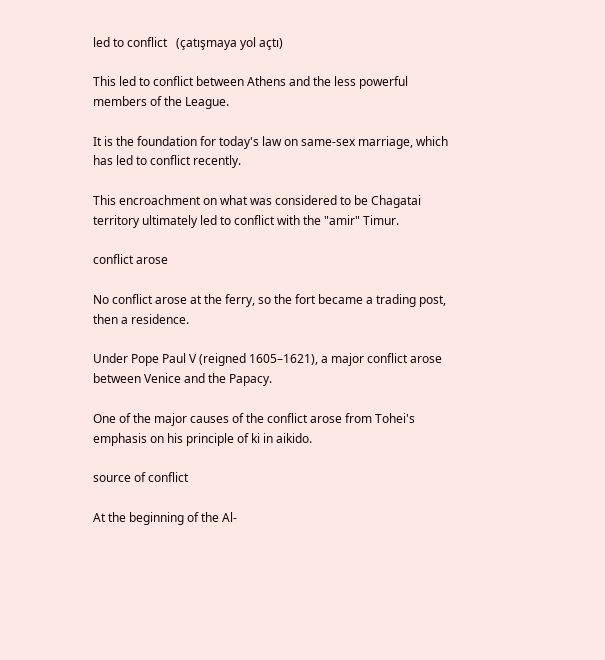led to conflict   (çatışmaya yol açtı)

This led to conflict between Athens and the less powerful members of the League.

It is the foundation for today's law on same-sex marriage, which has led to conflict recently.

This encroachment on what was considered to be Chagatai territory ultimately led to conflict with the "amir" Timur.

conflict arose

No conflict arose at the ferry, so the fort became a trading post, then a residence.

Under Pope Paul V (reigned 1605–1621), a major conflict arose between Venice and the Papacy.

One of the major causes of the conflict arose from Tohei's emphasis on his principle of ki in aikido.

source of conflict

At the beginning of the Al-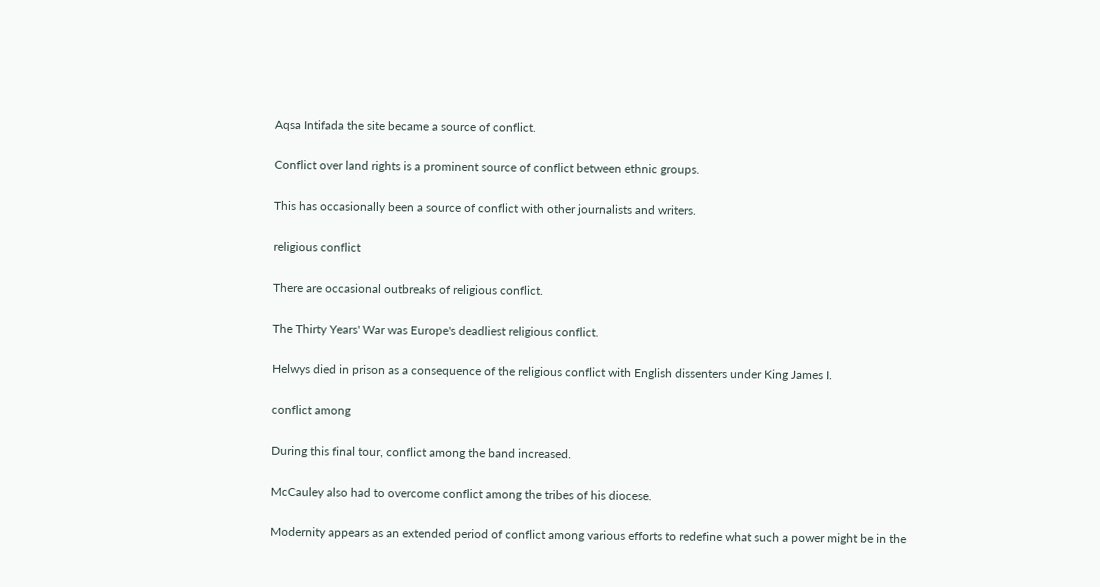Aqsa Intifada the site became a source of conflict.

Conflict over land rights is a prominent source of conflict between ethnic groups.

This has occasionally been a source of conflict with other journalists and writers.

religious conflict

There are occasional outbreaks of religious conflict.

The Thirty Years' War was Europe's deadliest religious conflict.

Helwys died in prison as a consequence of the religious conflict with English dissenters under King James I.

conflict among

During this final tour, conflict among the band increased.

McCauley also had to overcome conflict among the tribes of his diocese.

Modernity appears as an extended period of conflict among various efforts to redefine what such a power might be in the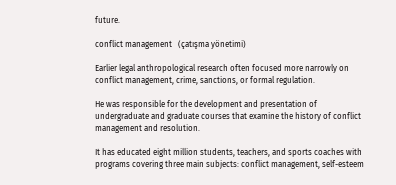future.

conflict management   (çatışma yönetimi)

Earlier legal anthropological research often focused more narrowly on conflict management, crime, sanctions, or formal regulation.

He was responsible for the development and presentation of undergraduate and graduate courses that examine the history of conflict management and resolution.

It has educated eight million students, teachers, and sports coaches with programs covering three main subjects: conflict management, self-esteem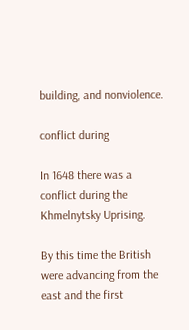building, and nonviolence.

conflict during

In 1648 there was a conflict during the Khmelnytsky Uprising.

By this time the British were advancing from the east and the first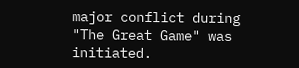major conflict during "The Great Game" was initiated.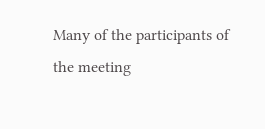Many of the participants of the meeting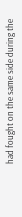had fought on the same side during the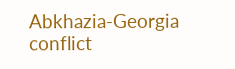Abkhazia-Georgia conflict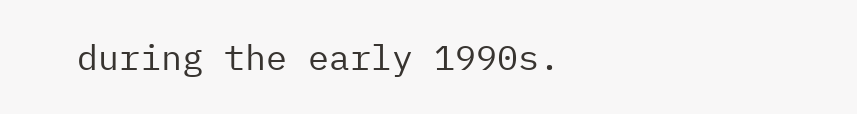during the early 1990s.